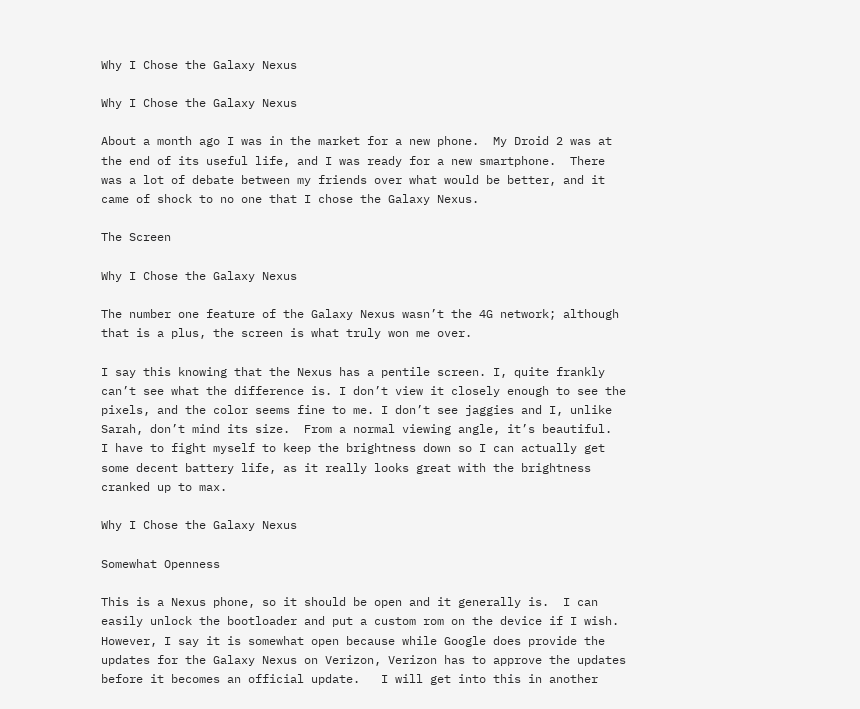Why I Chose the Galaxy Nexus

Why I Chose the Galaxy Nexus

About a month ago I was in the market for a new phone.  My Droid 2 was at the end of its useful life, and I was ready for a new smartphone.  There was a lot of debate between my friends over what would be better, and it came of shock to no one that I chose the Galaxy Nexus.

The Screen

Why I Chose the Galaxy Nexus

The number one feature of the Galaxy Nexus wasn’t the 4G network; although that is a plus, the screen is what truly won me over.

I say this knowing that the Nexus has a pentile screen. I, quite frankly can’t see what the difference is. I don’t view it closely enough to see the pixels, and the color seems fine to me. I don’t see jaggies and I, unlike Sarah, don’t mind its size.  From a normal viewing angle, it’s beautiful.  I have to fight myself to keep the brightness down so I can actually get some decent battery life, as it really looks great with the brightness cranked up to max.

Why I Chose the Galaxy Nexus

Somewhat Openness

This is a Nexus phone, so it should be open and it generally is.  I can easily unlock the bootloader and put a custom rom on the device if I wish.  However, I say it is somewhat open because while Google does provide the updates for the Galaxy Nexus on Verizon, Verizon has to approve the updates before it becomes an official update.   I will get into this in another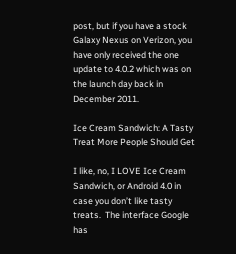post, but if you have a stock Galaxy Nexus on Verizon, you have only received the one update to 4.0.2 which was on the launch day back in December 2011.

Ice Cream Sandwich: A Tasty Treat More People Should Get

I like, no, I LOVE Ice Cream Sandwich, or Android 4.0 in case you don’t like tasty treats.  The interface Google has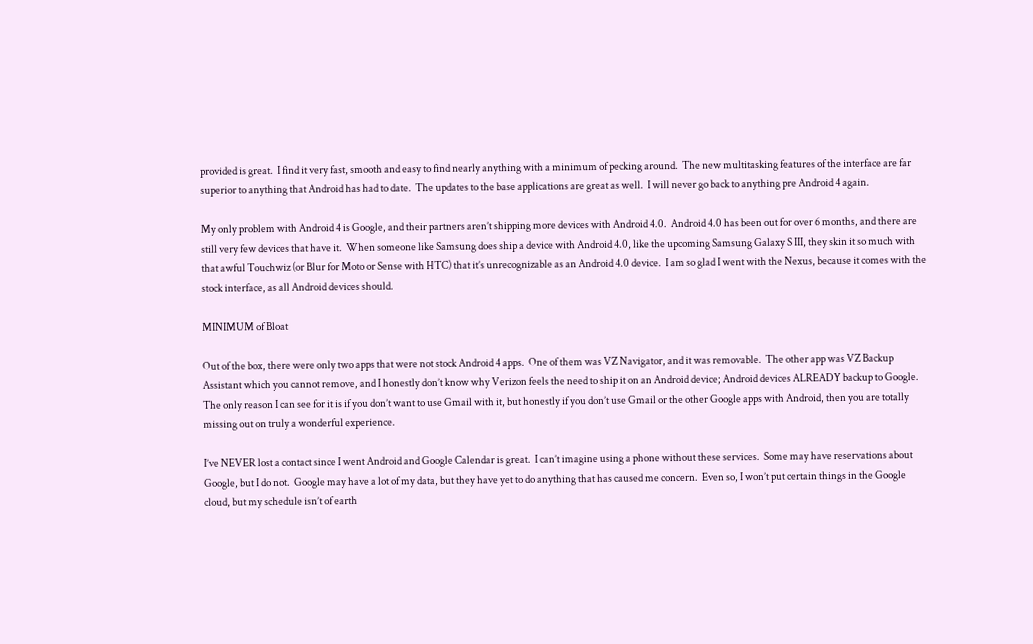provided is great.  I find it very fast, smooth and easy to find nearly anything with a minimum of pecking around.  The new multitasking features of the interface are far superior to anything that Android has had to date.  The updates to the base applications are great as well.  I will never go back to anything pre Android 4 again.

My only problem with Android 4 is Google, and their partners aren’t shipping more devices with Android 4.0.  Android 4.0 has been out for over 6 months, and there are still very few devices that have it.  When someone like Samsung does ship a device with Android 4.0, like the upcoming Samsung Galaxy S III, they skin it so much with that awful Touchwiz (or Blur for Moto or Sense with HTC) that it’s unrecognizable as an Android 4.0 device.  I am so glad I went with the Nexus, because it comes with the stock interface, as all Android devices should.

MINIMUM of Bloat

Out of the box, there were only two apps that were not stock Android 4 apps.  One of them was VZ Navigator, and it was removable.  The other app was VZ Backup Assistant which you cannot remove, and I honestly don’t know why Verizon feels the need to ship it on an Android device; Android devices ALREADY backup to Google.  The only reason I can see for it is if you don’t want to use Gmail with it, but honestly if you don’t use Gmail or the other Google apps with Android, then you are totally missing out on truly a wonderful experience.

I’ve NEVER lost a contact since I went Android and Google Calendar is great.  I can’t imagine using a phone without these services.  Some may have reservations about Google, but I do not.  Google may have a lot of my data, but they have yet to do anything that has caused me concern.  Even so, I won’t put certain things in the Google cloud, but my schedule isn’t of earth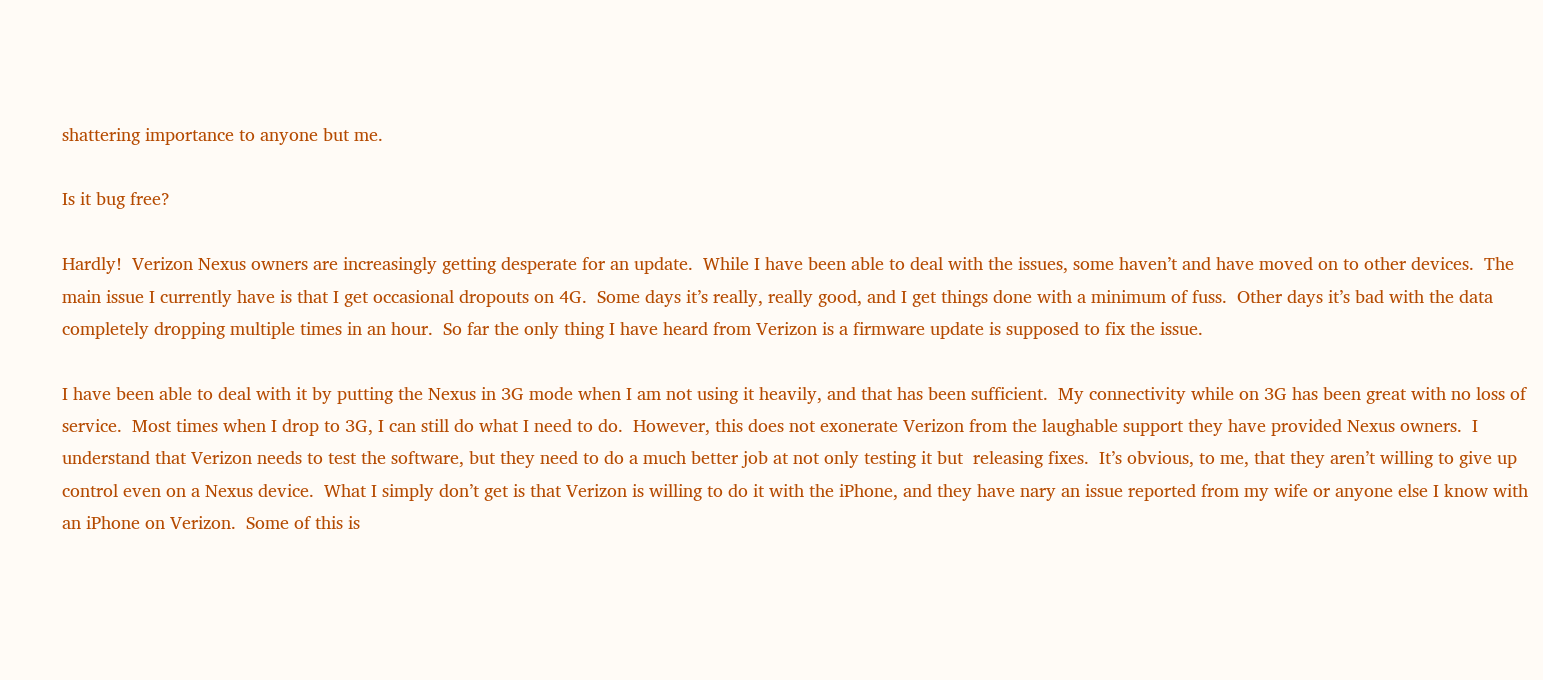shattering importance to anyone but me.

Is it bug free?

Hardly!  Verizon Nexus owners are increasingly getting desperate for an update.  While I have been able to deal with the issues, some haven’t and have moved on to other devices.  The main issue I currently have is that I get occasional dropouts on 4G.  Some days it’s really, really good, and I get things done with a minimum of fuss.  Other days it’s bad with the data completely dropping multiple times in an hour.  So far the only thing I have heard from Verizon is a firmware update is supposed to fix the issue.

I have been able to deal with it by putting the Nexus in 3G mode when I am not using it heavily, and that has been sufficient.  My connectivity while on 3G has been great with no loss of service.  Most times when I drop to 3G, I can still do what I need to do.  However, this does not exonerate Verizon from the laughable support they have provided Nexus owners.  I understand that Verizon needs to test the software, but they need to do a much better job at not only testing it but  releasing fixes.  It’s obvious, to me, that they aren’t willing to give up control even on a Nexus device.  What I simply don’t get is that Verizon is willing to do it with the iPhone, and they have nary an issue reported from my wife or anyone else I know with an iPhone on Verizon.  Some of this is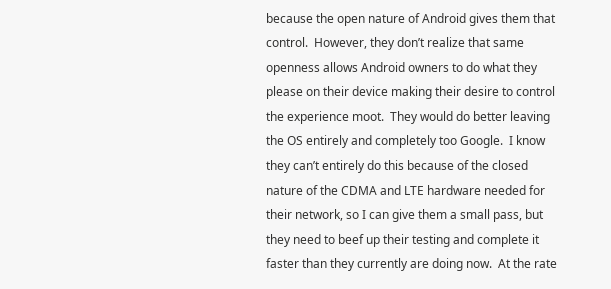because the open nature of Android gives them that control.  However, they don’t realize that same openness allows Android owners to do what they please on their device making their desire to control the experience moot.  They would do better leaving the OS entirely and completely too Google.  I know they can’t entirely do this because of the closed nature of the CDMA and LTE hardware needed for their network, so I can give them a small pass, but they need to beef up their testing and complete it faster than they currently are doing now.  At the rate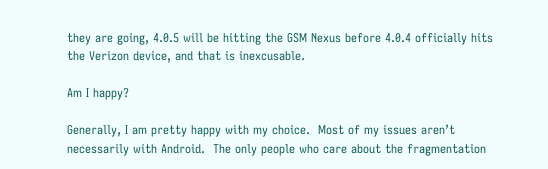they are going, 4.0.5 will be hitting the GSM Nexus before 4.0.4 officially hits the Verizon device, and that is inexcusable.

Am I happy?

Generally, I am pretty happy with my choice.  Most of my issues aren’t necessarily with Android.  The only people who care about the fragmentation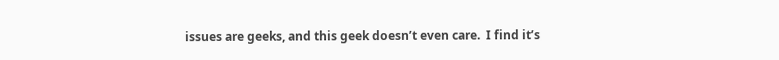issues are geeks, and this geek doesn’t even care.  I find it’s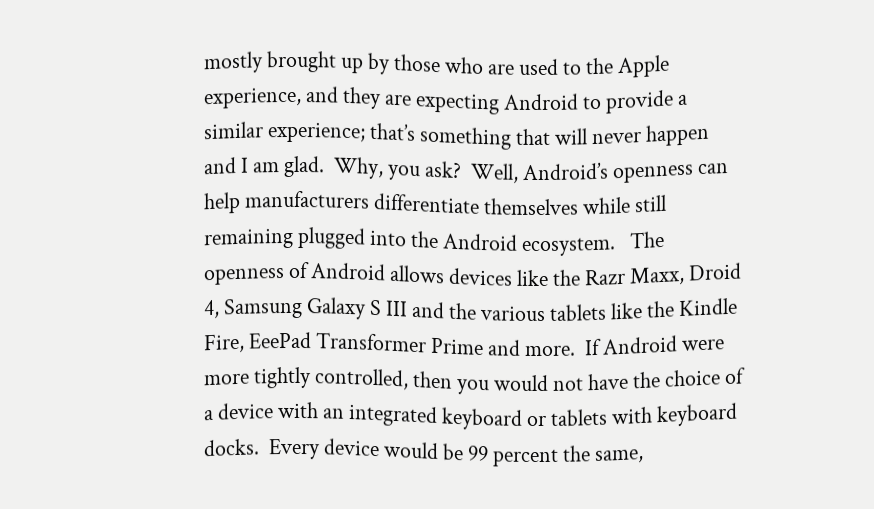mostly brought up by those who are used to the Apple experience, and they are expecting Android to provide a similar experience; that’s something that will never happen and I am glad.  Why, you ask?  Well, Android’s openness can help manufacturers differentiate themselves while still remaining plugged into the Android ecosystem.   The openness of Android allows devices like the Razr Maxx, Droid 4, Samsung Galaxy S III and the various tablets like the Kindle Fire, EeePad Transformer Prime and more.  If Android were more tightly controlled, then you would not have the choice of a device with an integrated keyboard or tablets with keyboard docks.  Every device would be 99 percent the same,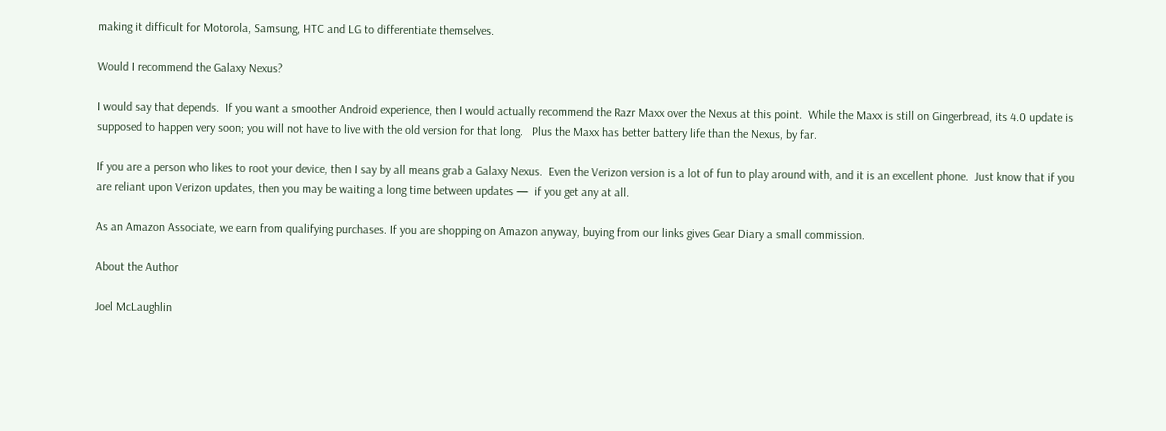making it difficult for Motorola, Samsung, HTC and LG to differentiate themselves.

Would I recommend the Galaxy Nexus?

I would say that depends.  If you want a smoother Android experience, then I would actually recommend the Razr Maxx over the Nexus at this point.  While the Maxx is still on Gingerbread, its 4.0 update is supposed to happen very soon; you will not have to live with the old version for that long.   Plus the Maxx has better battery life than the Nexus, by far.

If you are a person who likes to root your device, then I say by all means grab a Galaxy Nexus.  Even the Verizon version is a lot of fun to play around with, and it is an excellent phone.  Just know that if you are reliant upon Verizon updates, then you may be waiting a long time between updates —  if you get any at all.

As an Amazon Associate, we earn from qualifying purchases. If you are shopping on Amazon anyway, buying from our links gives Gear Diary a small commission.

About the Author

Joel McLaughlin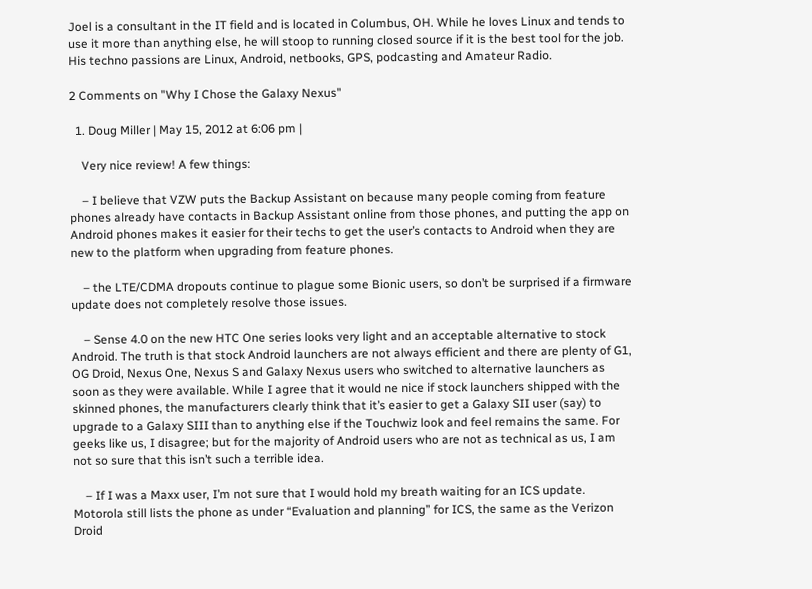Joel is a consultant in the IT field and is located in Columbus, OH. While he loves Linux and tends to use it more than anything else, he will stoop to running closed source if it is the best tool for the job. His techno passions are Linux, Android, netbooks, GPS, podcasting and Amateur Radio.

2 Comments on "Why I Chose the Galaxy Nexus"

  1. Doug Miller | May 15, 2012 at 6:06 pm |

    Very nice review! A few things:

    – I believe that VZW puts the Backup Assistant on because many people coming from feature phones already have contacts in Backup Assistant online from those phones, and putting the app on Android phones makes it easier for their techs to get the user’s contacts to Android when they are new to the platform when upgrading from feature phones.

    – the LTE/CDMA dropouts continue to plague some Bionic users, so don’t be surprised if a firmware update does not completely resolve those issues.

    – Sense 4.0 on the new HTC One series looks very light and an acceptable alternative to stock Android. The truth is that stock Android launchers are not always efficient and there are plenty of G1, OG Droid, Nexus One, Nexus S and Galaxy Nexus users who switched to alternative launchers as soon as they were available. While I agree that it would ne nice if stock launchers shipped with the skinned phones, the manufacturers clearly think that it’s easier to get a Galaxy SII user (say) to upgrade to a Galaxy SIII than to anything else if the Touchwiz look and feel remains the same. For geeks like us, I disagree; but for the majority of Android users who are not as technical as us, I am not so sure that this isn’t such a terrible idea.

    – If I was a Maxx user, I’m not sure that I would hold my breath waiting for an ICS update. Motorola still lists the phone as under “Evaluation and planning” for ICS, the same as the Verizon Droid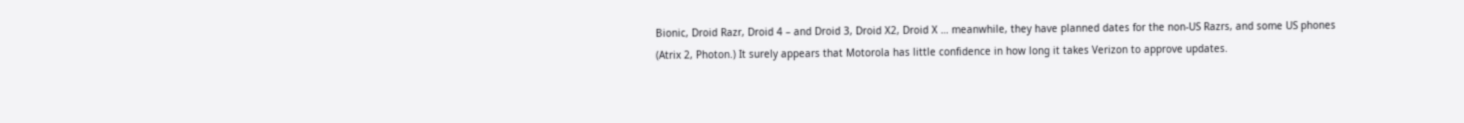Bionic, Droid Razr, Droid 4 – and Droid 3, Droid X2, Droid X … meanwhile, they have planned dates for the non-US Razrs, and some US phones (Atrix 2, Photon.) It surely appears that Motorola has little confidence in how long it takes Verizon to approve updates.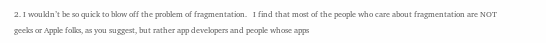2. I wouldn’t be so quick to blow off the problem of fragmentation.   I find that most of the people who care about fragmentation are NOT geeks or Apple folks, as you suggest, but rather app developers and people whose apps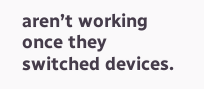aren’t working once they switched devices.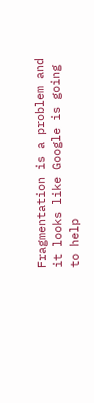Fragmentation is a problem and it looks like Google is going to help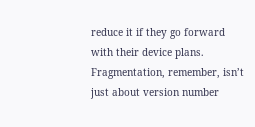reduce it if they go forward with their device plans.  Fragmentation, remember, isn’t just about version number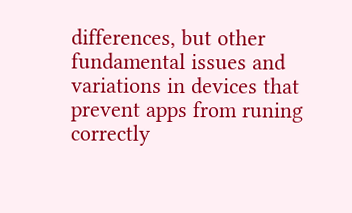differences, but other fundamental issues and variations in devices that prevent apps from runing correctly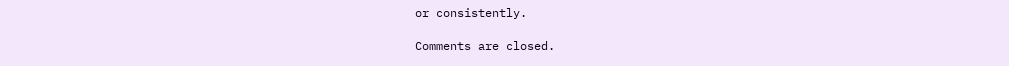or consistently.

Comments are closed.